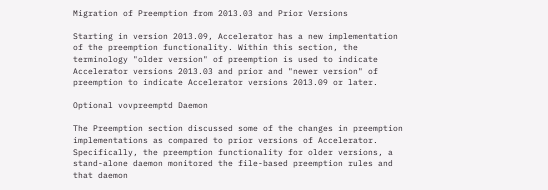Migration of Preemption from 2013.03 and Prior Versions

Starting in version 2013.09, Accelerator has a new implementation of the preemption functionality. Within this section, the terminology "older version" of preemption is used to indicate Accelerator versions 2013.03 and prior and "newer version" of preemption to indicate Accelerator versions 2013.09 or later.

Optional vovpreemptd Daemon

The Preemption section discussed some of the changes in preemption implementations as compared to prior versions of Accelerator. Specifically, the preemption functionality for older versions, a stand-alone daemon monitored the file-based preemption rules and that daemon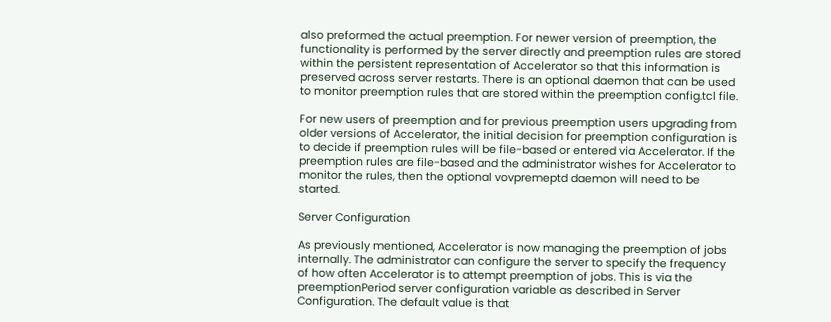also preformed the actual preemption. For newer version of preemption, the functionality is performed by the server directly and preemption rules are stored within the persistent representation of Accelerator so that this information is preserved across server restarts. There is an optional daemon that can be used to monitor preemption rules that are stored within the preemption config.tcl file.

For new users of preemption and for previous preemption users upgrading from older versions of Accelerator, the initial decision for preemption configuration is to decide if preemption rules will be file-based or entered via Accelerator. If the preemption rules are file-based and the administrator wishes for Accelerator to monitor the rules, then the optional vovpremeptd daemon will need to be started.

Server Configuration

As previously mentioned, Accelerator is now managing the preemption of jobs internally. The administrator can configure the server to specify the frequency of how often Accelerator is to attempt preemption of jobs. This is via the preemptionPeriod server configuration variable as described in Server Configuration. The default value is that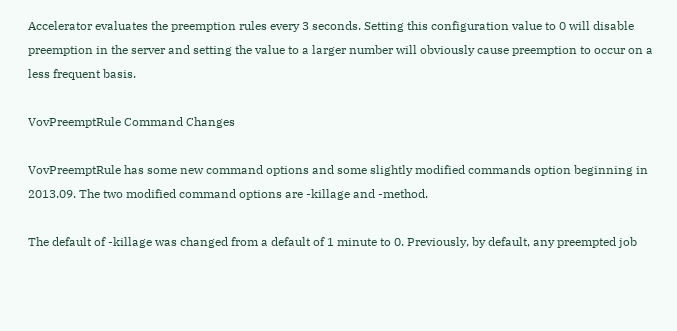Accelerator evaluates the preemption rules every 3 seconds. Setting this configuration value to 0 will disable preemption in the server and setting the value to a larger number will obviously cause preemption to occur on a less frequent basis.

VovPreemptRule Command Changes

VovPreemptRule has some new command options and some slightly modified commands option beginning in 2013.09. The two modified command options are -killage and -method.

The default of -killage was changed from a default of 1 minute to 0. Previously, by default, any preempted job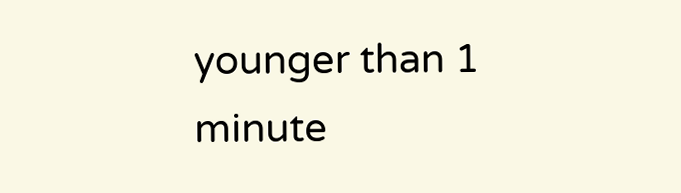younger than 1 minute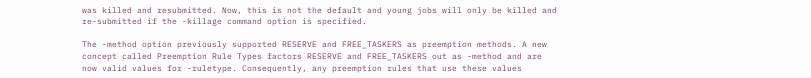was killed and resubmitted. Now, this is not the default and young jobs will only be killed and re-submitted if the -killage command option is specified.

The -method option previously supported RESERVE and FREE_TASKERS as preemption methods. A new concept called Preemption Rule Types factors RESERVE and FREE_TASKERS out as -method and are now valid values for -ruletype. Consequently, any preemption rules that use these values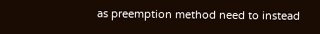as preemption method need to instead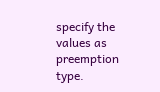specify the values as preemption type.